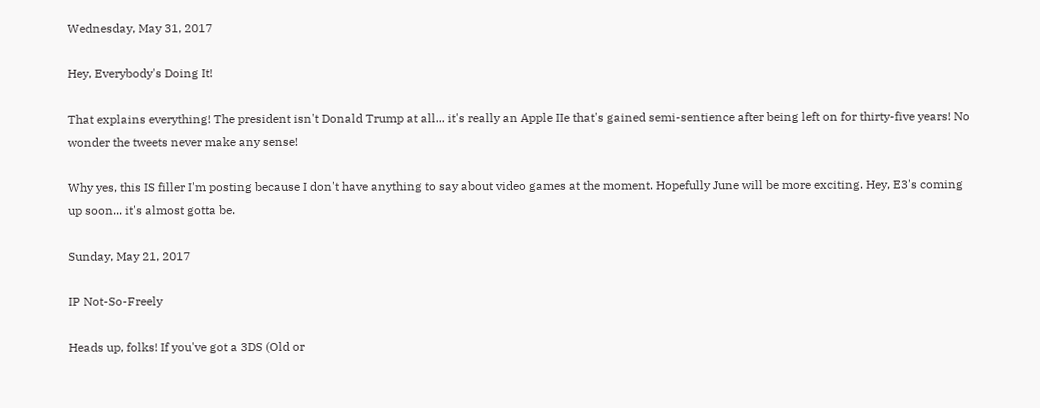Wednesday, May 31, 2017

Hey, Everybody's Doing It!

That explains everything! The president isn't Donald Trump at all... it's really an Apple IIe that's gained semi-sentience after being left on for thirty-five years! No wonder the tweets never make any sense!

Why yes, this IS filler I'm posting because I don't have anything to say about video games at the moment. Hopefully June will be more exciting. Hey, E3's coming up soon... it's almost gotta be.

Sunday, May 21, 2017

IP Not-So-Freely

Heads up, folks! If you've got a 3DS (Old or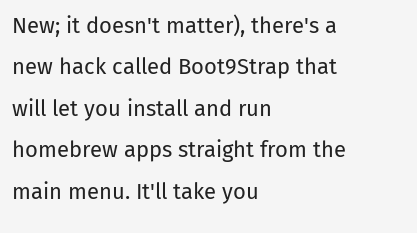New; it doesn't matter), there's a new hack called Boot9Strap that will let you install and run homebrew apps straight from the main menu. It'll take you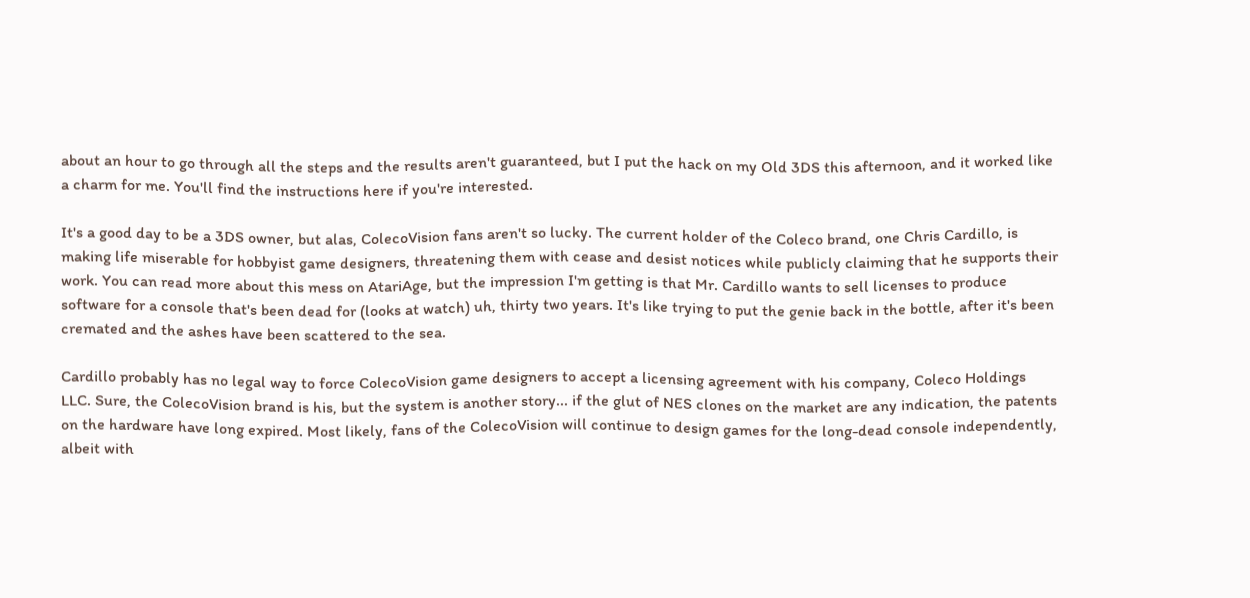about an hour to go through all the steps and the results aren't guaranteed, but I put the hack on my Old 3DS this afternoon, and it worked like a charm for me. You'll find the instructions here if you're interested.

It's a good day to be a 3DS owner, but alas, ColecoVision fans aren't so lucky. The current holder of the Coleco brand, one Chris Cardillo, is making life miserable for hobbyist game designers, threatening them with cease and desist notices while publicly claiming that he supports their work. You can read more about this mess on AtariAge, but the impression I'm getting is that Mr. Cardillo wants to sell licenses to produce software for a console that's been dead for (looks at watch) uh, thirty two years. It's like trying to put the genie back in the bottle, after it's been cremated and the ashes have been scattered to the sea.

Cardillo probably has no legal way to force ColecoVision game designers to accept a licensing agreement with his company, Coleco Holdings LLC. Sure, the ColecoVision brand is his, but the system is another story... if the glut of NES clones on the market are any indication, the patents on the hardware have long expired. Most likely, fans of the ColecoVision will continue to design games for the long-dead console independently, albeit with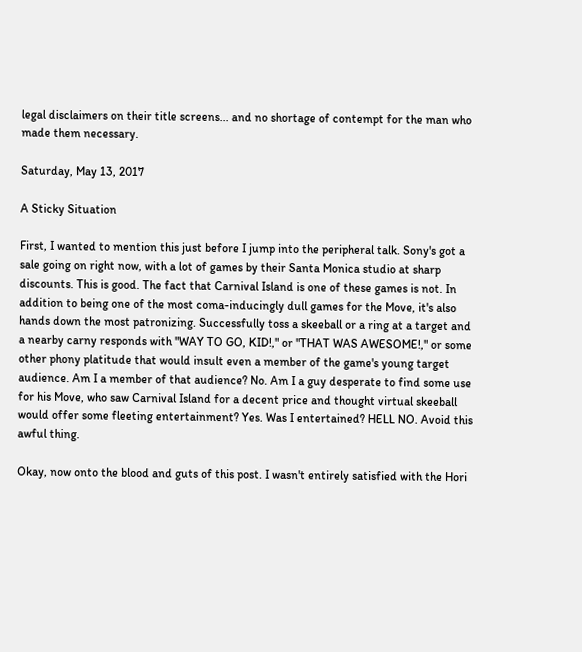legal disclaimers on their title screens... and no shortage of contempt for the man who made them necessary.

Saturday, May 13, 2017

A Sticky Situation

First, I wanted to mention this just before I jump into the peripheral talk. Sony's got a sale going on right now, with a lot of games by their Santa Monica studio at sharp discounts. This is good. The fact that Carnival Island is one of these games is not. In addition to being one of the most coma-inducingly dull games for the Move, it's also hands down the most patronizing. Successfully toss a skeeball or a ring at a target and a nearby carny responds with "WAY TO GO, KID!," or "THAT WAS AWESOME!," or some other phony platitude that would insult even a member of the game's young target audience. Am I a member of that audience? No. Am I a guy desperate to find some use for his Move, who saw Carnival Island for a decent price and thought virtual skeeball would offer some fleeting entertainment? Yes. Was I entertained? HELL NO. Avoid this awful thing.

Okay, now onto the blood and guts of this post. I wasn't entirely satisfied with the Hori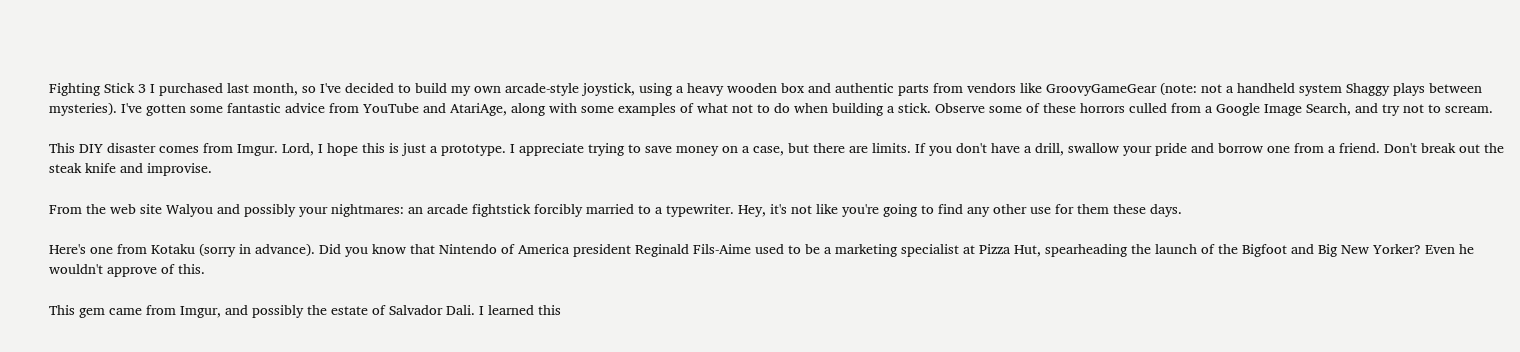Fighting Stick 3 I purchased last month, so I've decided to build my own arcade-style joystick, using a heavy wooden box and authentic parts from vendors like GroovyGameGear (note: not a handheld system Shaggy plays between mysteries). I've gotten some fantastic advice from YouTube and AtariAge, along with some examples of what not to do when building a stick. Observe some of these horrors culled from a Google Image Search, and try not to scream.

This DIY disaster comes from Imgur. Lord, I hope this is just a prototype. I appreciate trying to save money on a case, but there are limits. If you don't have a drill, swallow your pride and borrow one from a friend. Don't break out the steak knife and improvise.

From the web site Walyou and possibly your nightmares: an arcade fightstick forcibly married to a typewriter. Hey, it's not like you're going to find any other use for them these days.

Here's one from Kotaku (sorry in advance). Did you know that Nintendo of America president Reginald Fils-Aime used to be a marketing specialist at Pizza Hut, spearheading the launch of the Bigfoot and Big New Yorker? Even he wouldn't approve of this.

This gem came from Imgur, and possibly the estate of Salvador Dali. I learned this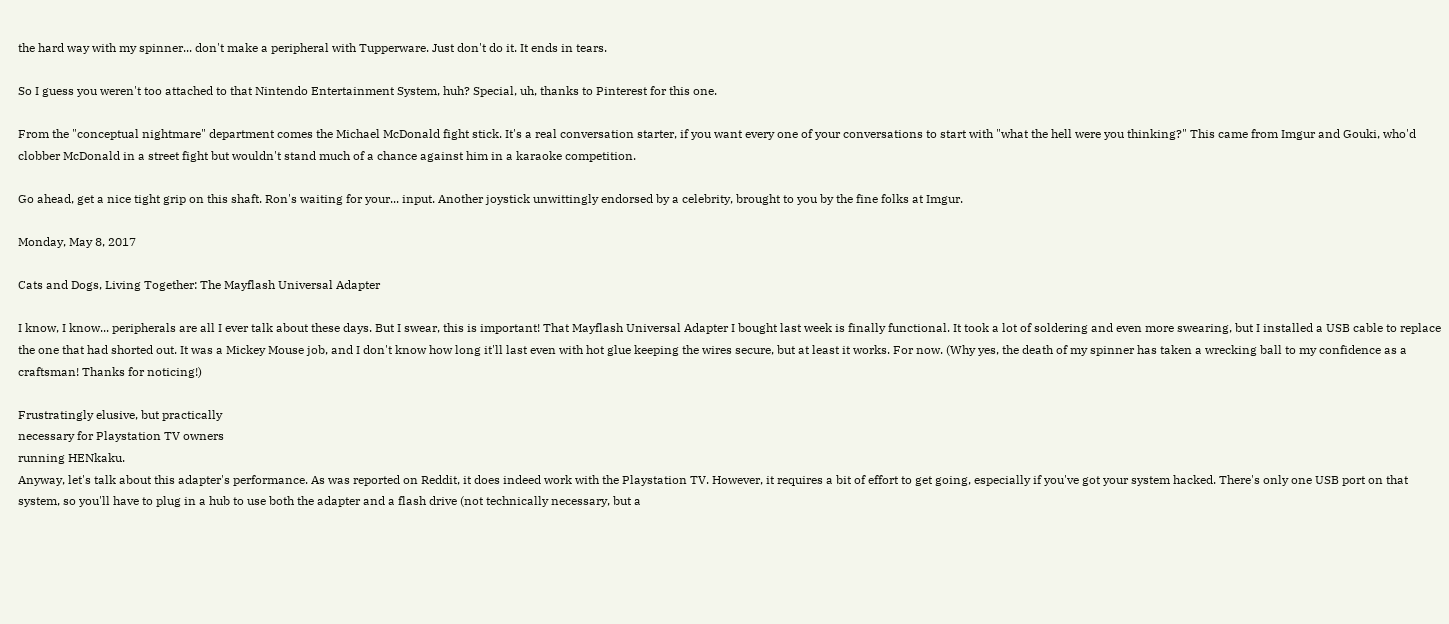the hard way with my spinner... don't make a peripheral with Tupperware. Just don't do it. It ends in tears.

So I guess you weren't too attached to that Nintendo Entertainment System, huh? Special, uh, thanks to Pinterest for this one.

From the "conceptual nightmare" department comes the Michael McDonald fight stick. It's a real conversation starter, if you want every one of your conversations to start with "what the hell were you thinking?" This came from Imgur and Gouki, who'd clobber McDonald in a street fight but wouldn't stand much of a chance against him in a karaoke competition.

Go ahead, get a nice tight grip on this shaft. Ron's waiting for your... input. Another joystick unwittingly endorsed by a celebrity, brought to you by the fine folks at Imgur.

Monday, May 8, 2017

Cats and Dogs, Living Together: The Mayflash Universal Adapter

I know, I know... peripherals are all I ever talk about these days. But I swear, this is important! That Mayflash Universal Adapter I bought last week is finally functional. It took a lot of soldering and even more swearing, but I installed a USB cable to replace the one that had shorted out. It was a Mickey Mouse job, and I don't know how long it'll last even with hot glue keeping the wires secure, but at least it works. For now. (Why yes, the death of my spinner has taken a wrecking ball to my confidence as a craftsman! Thanks for noticing!)

Frustratingly elusive, but practically
necessary for Playstation TV owners
running HENkaku.
Anyway, let's talk about this adapter's performance. As was reported on Reddit, it does indeed work with the Playstation TV. However, it requires a bit of effort to get going, especially if you've got your system hacked. There's only one USB port on that system, so you'll have to plug in a hub to use both the adapter and a flash drive (not technically necessary, but a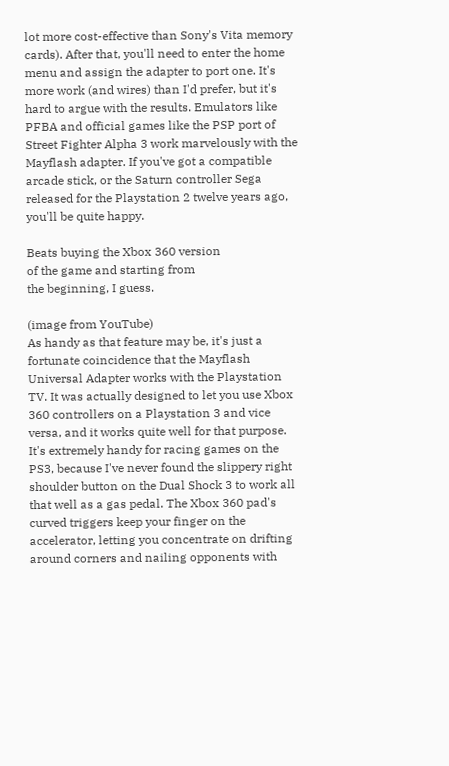lot more cost-effective than Sony's Vita memory cards). After that, you'll need to enter the home menu and assign the adapter to port one. It's more work (and wires) than I'd prefer, but it's hard to argue with the results. Emulators like PFBA and official games like the PSP port of Street Fighter Alpha 3 work marvelously with the Mayflash adapter. If you've got a compatible arcade stick, or the Saturn controller Sega released for the Playstation 2 twelve years ago, you'll be quite happy.

Beats buying the Xbox 360 version
of the game and starting from
the beginning, I guess.

(image from YouTube)
As handy as that feature may be, it's just a fortunate coincidence that the Mayflash Universal Adapter works with the Playstation TV. It was actually designed to let you use Xbox 360 controllers on a Playstation 3 and vice versa, and it works quite well for that purpose. It's extremely handy for racing games on the PS3, because I've never found the slippery right shoulder button on the Dual Shock 3 to work all that well as a gas pedal. The Xbox 360 pad's curved triggers keep your finger on the accelerator, letting you concentrate on drifting around corners and nailing opponents with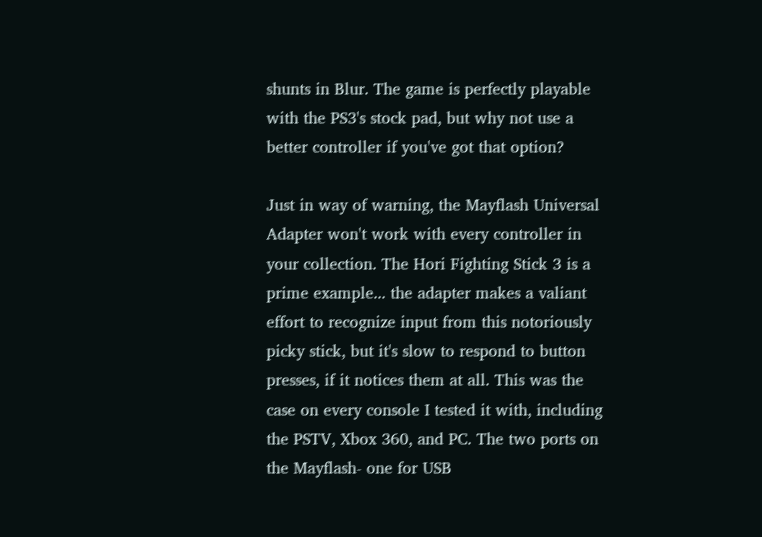shunts in Blur. The game is perfectly playable with the PS3's stock pad, but why not use a better controller if you've got that option?

Just in way of warning, the Mayflash Universal Adapter won't work with every controller in your collection. The Hori Fighting Stick 3 is a prime example... the adapter makes a valiant effort to recognize input from this notoriously picky stick, but it's slow to respond to button presses, if it notices them at all. This was the case on every console I tested it with, including the PSTV, Xbox 360, and PC. The two ports on the Mayflash- one for USB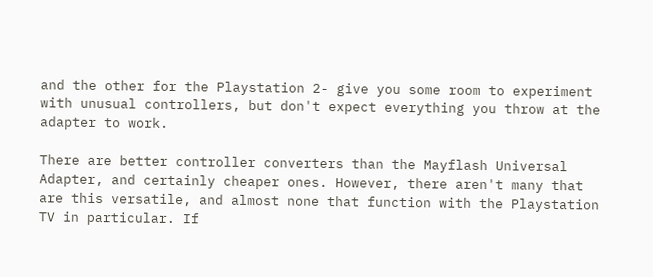and the other for the Playstation 2- give you some room to experiment with unusual controllers, but don't expect everything you throw at the adapter to work.

There are better controller converters than the Mayflash Universal Adapter, and certainly cheaper ones. However, there aren't many that are this versatile, and almost none that function with the Playstation TV in particular. If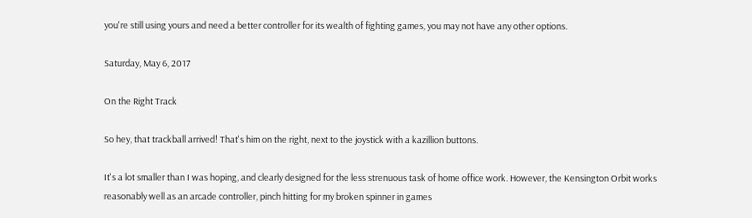you're still using yours and need a better controller for its wealth of fighting games, you may not have any other options.

Saturday, May 6, 2017

On the Right Track

So hey, that trackball arrived! That's him on the right, next to the joystick with a kazillion buttons.

It's a lot smaller than I was hoping, and clearly designed for the less strenuous task of home office work. However, the Kensington Orbit works reasonably well as an arcade controller, pinch hitting for my broken spinner in games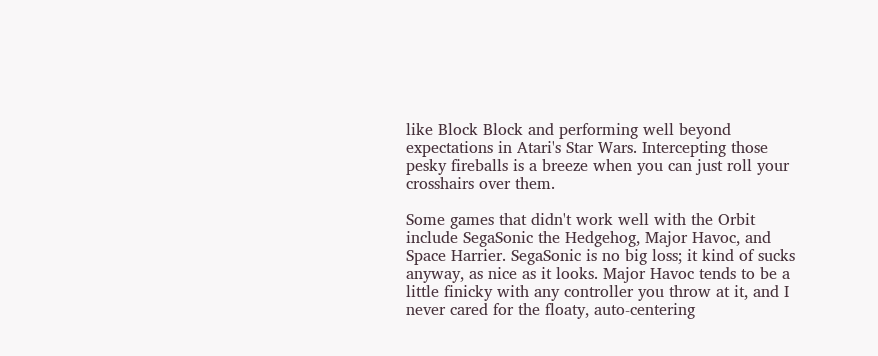like Block Block and performing well beyond expectations in Atari's Star Wars. Intercepting those pesky fireballs is a breeze when you can just roll your crosshairs over them.

Some games that didn't work well with the Orbit include SegaSonic the Hedgehog, Major Havoc, and Space Harrier. SegaSonic is no big loss; it kind of sucks anyway, as nice as it looks. Major Havoc tends to be a little finicky with any controller you throw at it, and I never cared for the floaty, auto-centering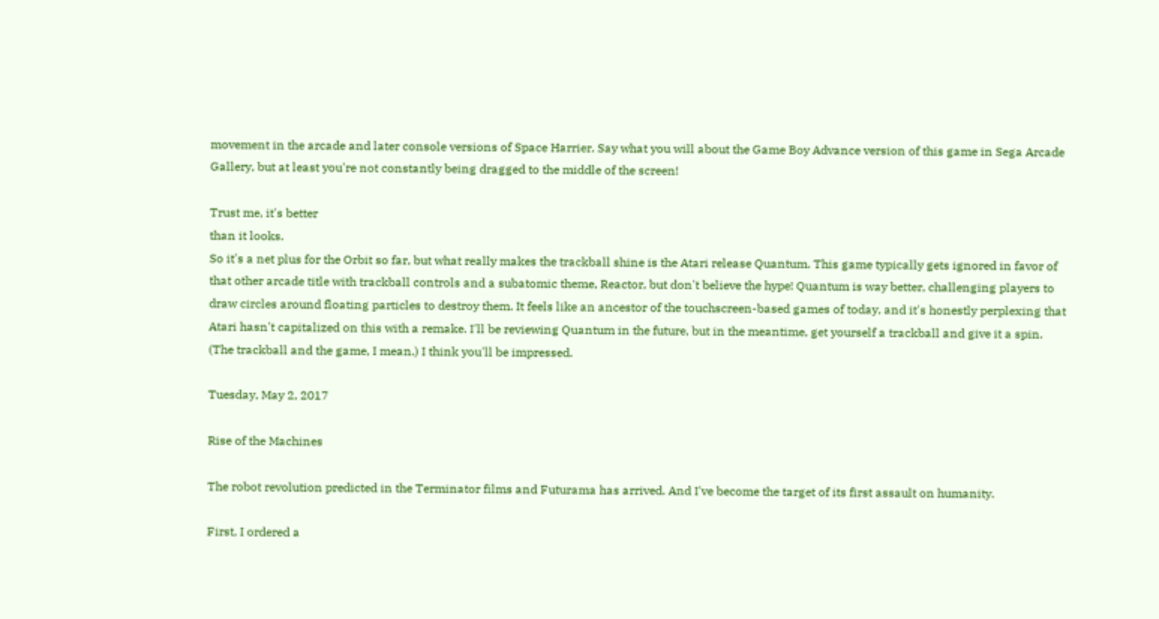movement in the arcade and later console versions of Space Harrier. Say what you will about the Game Boy Advance version of this game in Sega Arcade Gallery, but at least you're not constantly being dragged to the middle of the screen!

Trust me, it's better
than it looks.
So it's a net plus for the Orbit so far, but what really makes the trackball shine is the Atari release Quantum. This game typically gets ignored in favor of that other arcade title with trackball controls and a subatomic theme, Reactor, but don't believe the hype! Quantum is way better, challenging players to draw circles around floating particles to destroy them. It feels like an ancestor of the touchscreen-based games of today, and it's honestly perplexing that Atari hasn't capitalized on this with a remake. I'll be reviewing Quantum in the future, but in the meantime, get yourself a trackball and give it a spin. (The trackball and the game, I mean.) I think you'll be impressed.

Tuesday, May 2, 2017

Rise of the Machines

The robot revolution predicted in the Terminator films and Futurama has arrived. And I've become the target of its first assault on humanity.

First, I ordered a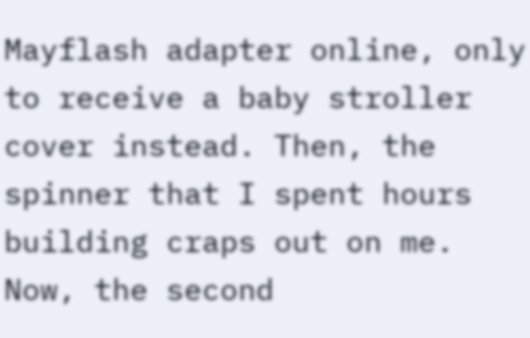Mayflash adapter online, only to receive a baby stroller cover instead. Then, the spinner that I spent hours building craps out on me. Now, the second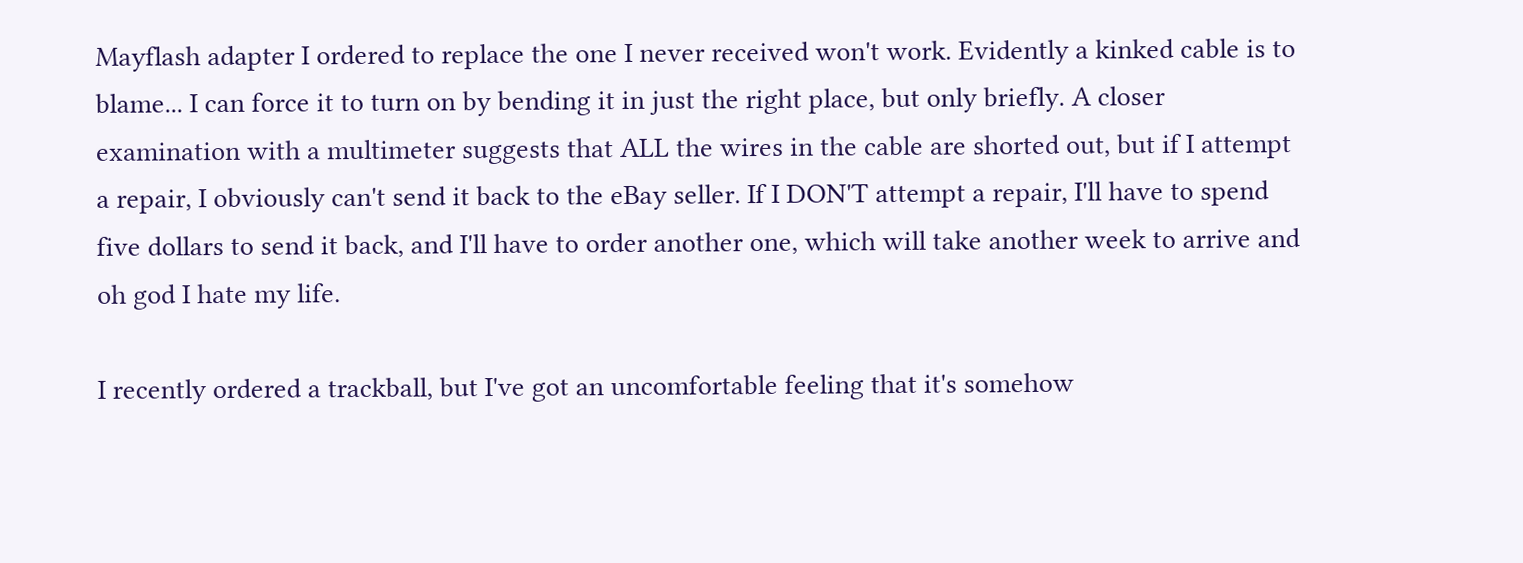Mayflash adapter I ordered to replace the one I never received won't work. Evidently a kinked cable is to blame... I can force it to turn on by bending it in just the right place, but only briefly. A closer examination with a multimeter suggests that ALL the wires in the cable are shorted out, but if I attempt a repair, I obviously can't send it back to the eBay seller. If I DON'T attempt a repair, I'll have to spend five dollars to send it back, and I'll have to order another one, which will take another week to arrive and oh god I hate my life.

I recently ordered a trackball, but I've got an uncomfortable feeling that it's somehow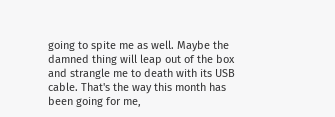going to spite me as well. Maybe the damned thing will leap out of the box and strangle me to death with its USB cable. That's the way this month has been going for me,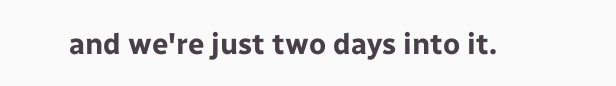and we're just two days into it.